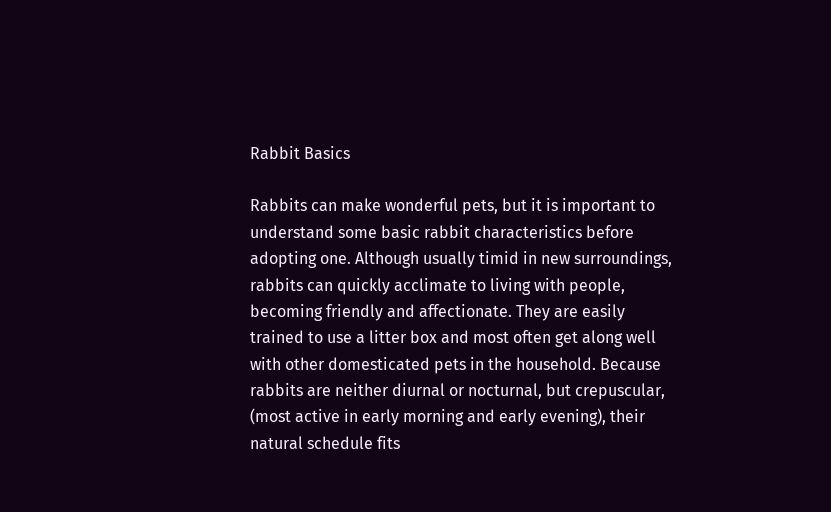Rabbit Basics

Rabbits can make wonderful pets, but it is important to understand some basic rabbit characteristics before adopting one. Although usually timid in new surroundings, rabbits can quickly acclimate to living with people, becoming friendly and affectionate. They are easily trained to use a litter box and most often get along well with other domesticated pets in the household. Because rabbits are neither diurnal or nocturnal, but crepuscular, (most active in early morning and early evening), their natural schedule fits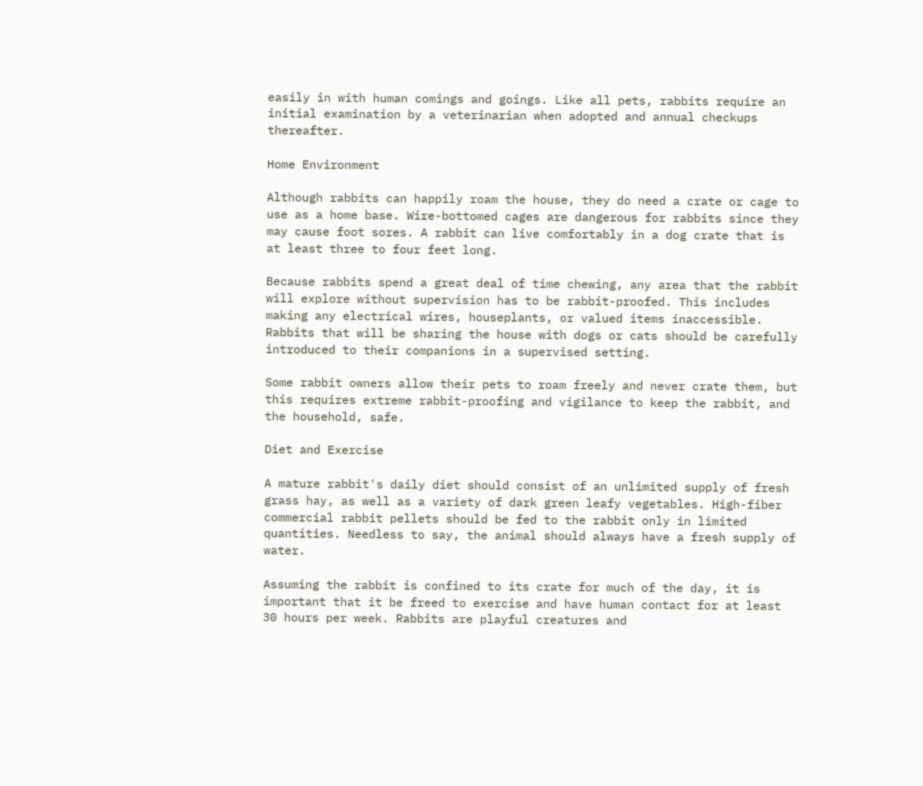easily in with human comings and goings. Like all pets, rabbits require an initial examination by a veterinarian when adopted and annual checkups thereafter.

Home Environment

Although rabbits can happily roam the house, they do need a crate or cage to use as a home base. Wire-bottomed cages are dangerous for rabbits since they may cause foot sores. A rabbit can live comfortably in a dog crate that is at least three to four feet long.

Because rabbits spend a great deal of time chewing, any area that the rabbit will explore without supervision has to be rabbit-proofed. This includes making any electrical wires, houseplants, or valued items inaccessible. Rabbits that will be sharing the house with dogs or cats should be carefully introduced to their companions in a supervised setting.

Some rabbit owners allow their pets to roam freely and never crate them, but this requires extreme rabbit-proofing and vigilance to keep the rabbit, and the household, safe.

Diet and Exercise

A mature rabbit's daily diet should consist of an unlimited supply of fresh grass hay, as well as a variety of dark green leafy vegetables. High-fiber commercial rabbit pellets should be fed to the rabbit only in limited quantities. Needless to say, the animal should always have a fresh supply of water.

Assuming the rabbit is confined to its crate for much of the day, it is important that it be freed to exercise and have human contact for at least 30 hours per week. Rabbits are playful creatures and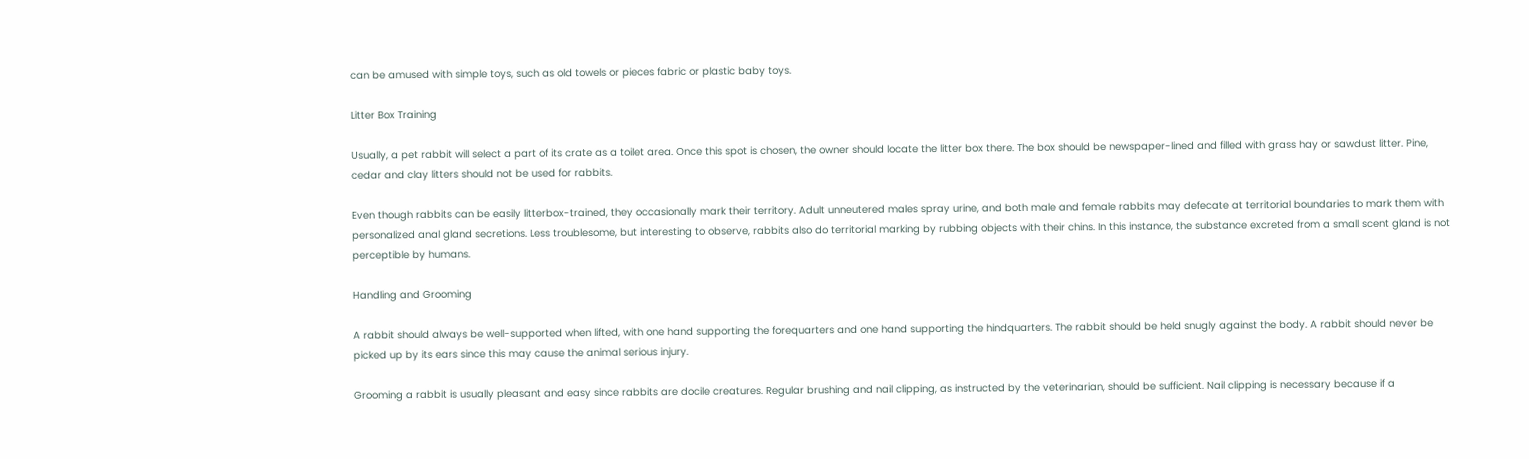can be amused with simple toys, such as old towels or pieces fabric or plastic baby toys.

Litter Box Training

Usually, a pet rabbit will select a part of its crate as a toilet area. Once this spot is chosen, the owner should locate the litter box there. The box should be newspaper-lined and filled with grass hay or sawdust litter. Pine, cedar and clay litters should not be used for rabbits.

Even though rabbits can be easily litterbox-trained, they occasionally mark their territory. Adult unneutered males spray urine, and both male and female rabbits may defecate at territorial boundaries to mark them with personalized anal gland secretions. Less troublesome, but interesting to observe, rabbits also do territorial marking by rubbing objects with their chins. In this instance, the substance excreted from a small scent gland is not perceptible by humans.

Handling and Grooming

A rabbit should always be well-supported when lifted, with one hand supporting the forequarters and one hand supporting the hindquarters. The rabbit should be held snugly against the body. A rabbit should never be picked up by its ears since this may cause the animal serious injury.

Grooming a rabbit is usually pleasant and easy since rabbits are docile creatures. Regular brushing and nail clipping, as instructed by the veterinarian, should be sufficient. Nail clipping is necessary because if a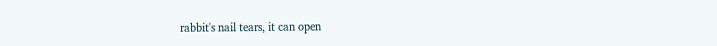rabbit's nail tears, it can open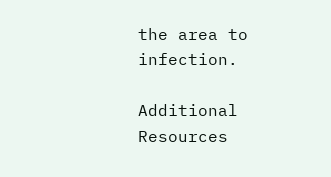the area to infection.

Additional Resources